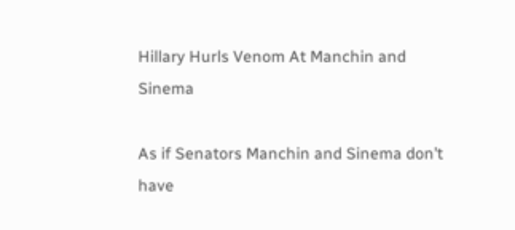Hillary Hurls Venom At Manchin and Sinema

As if Senators Manchin and Sinema don’t have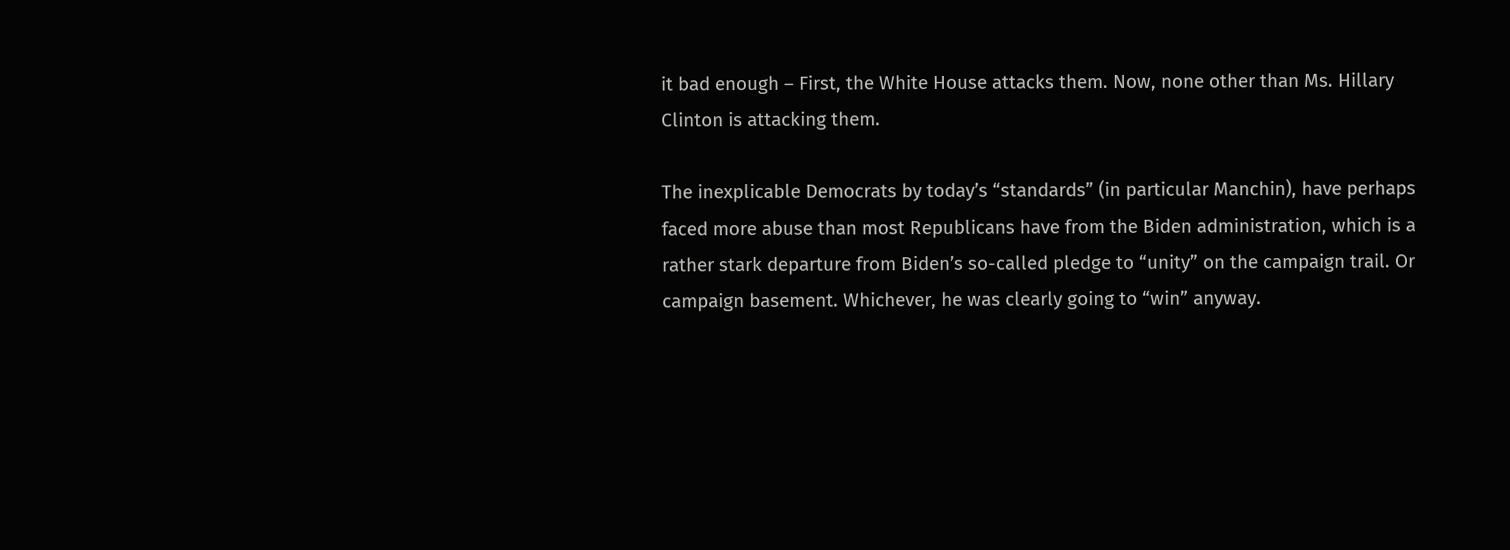it bad enough – First, the White House attacks them. Now, none other than Ms. Hillary Clinton is attacking them.

The inexplicable Democrats by today’s “standards” (in particular Manchin), have perhaps faced more abuse than most Republicans have from the Biden administration, which is a rather stark departure from Biden’s so-called pledge to “unity” on the campaign trail. Or campaign basement. Whichever, he was clearly going to “win” anyway.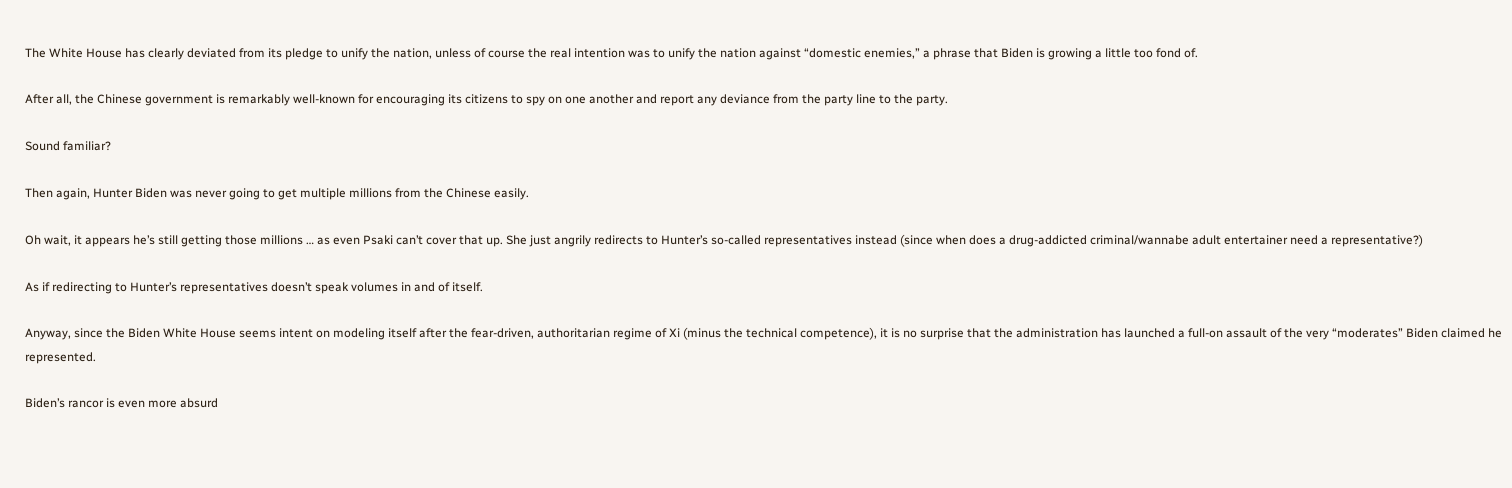The White House has clearly deviated from its pledge to unify the nation, unless of course the real intention was to unify the nation against “domestic enemies,” a phrase that Biden is growing a little too fond of.

After all, the Chinese government is remarkably well-known for encouraging its citizens to spy on one another and report any deviance from the party line to the party.

Sound familiar?

Then again, Hunter Biden was never going to get multiple millions from the Chinese easily.

Oh wait, it appears he’s still getting those millions … as even Psaki can’t cover that up. She just angrily redirects to Hunter’s so-called representatives instead (since when does a drug-addicted criminal/wannabe adult entertainer need a representative?)

As if redirecting to Hunter’s representatives doesn’t speak volumes in and of itself.

Anyway, since the Biden White House seems intent on modeling itself after the fear-driven, authoritarian regime of Xi (minus the technical competence), it is no surprise that the administration has launched a full-on assault of the very “moderates” Biden claimed he represented.

Biden’s rancor is even more absurd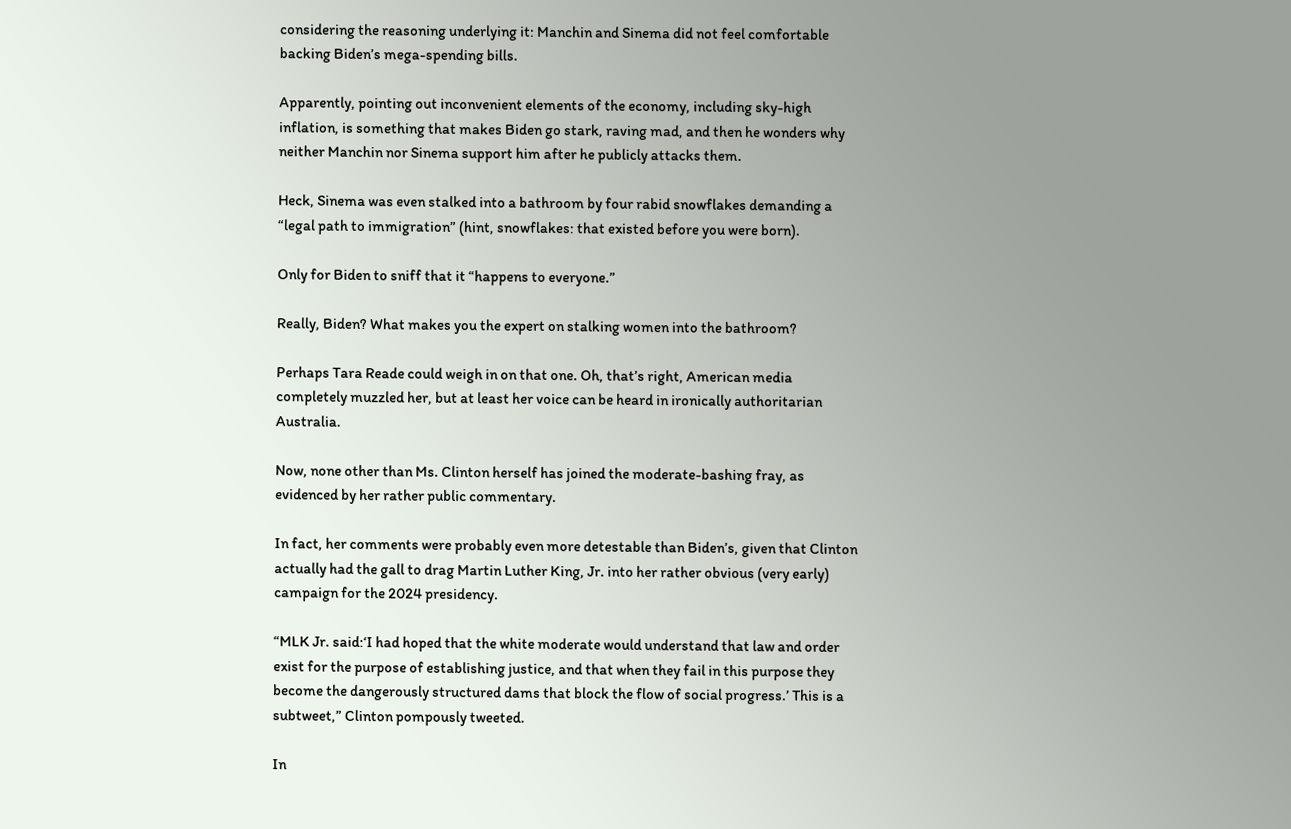considering the reasoning underlying it: Manchin and Sinema did not feel comfortable backing Biden’s mega-spending bills.

Apparently, pointing out inconvenient elements of the economy, including sky-high inflation, is something that makes Biden go stark, raving mad, and then he wonders why neither Manchin nor Sinema support him after he publicly attacks them.

Heck, Sinema was even stalked into a bathroom by four rabid snowflakes demanding a “legal path to immigration” (hint, snowflakes: that existed before you were born).

Only for Biden to sniff that it “happens to everyone.”

Really, Biden? What makes you the expert on stalking women into the bathroom?

Perhaps Tara Reade could weigh in on that one. Oh, that’s right, American media completely muzzled her, but at least her voice can be heard in ironically authoritarian Australia.

Now, none other than Ms. Clinton herself has joined the moderate-bashing fray, as evidenced by her rather public commentary.

In fact, her comments were probably even more detestable than Biden’s, given that Clinton actually had the gall to drag Martin Luther King, Jr. into her rather obvious (very early) campaign for the 2024 presidency.

“MLK Jr. said:‘I had hoped that the white moderate would understand that law and order exist for the purpose of establishing justice, and that when they fail in this purpose they become the dangerously structured dams that block the flow of social progress.’ This is a subtweet,” Clinton pompously tweeted.

In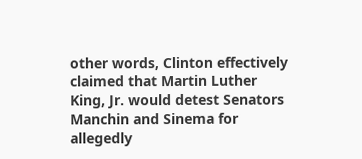other words, Clinton effectively claimed that Martin Luther King, Jr. would detest Senators Manchin and Sinema for allegedly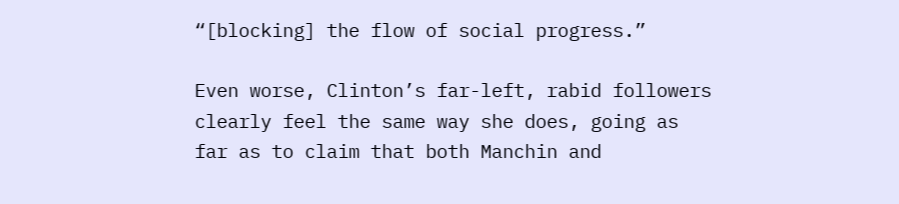“[blocking] the flow of social progress.”

Even worse, Clinton’s far-left, rabid followers clearly feel the same way she does, going as far as to claim that both Manchin and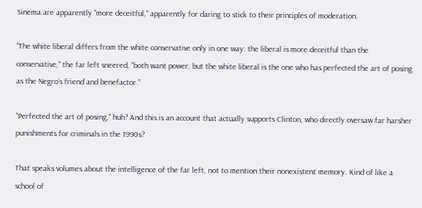Sinema are apparently “more deceitful,” apparently for daring to stick to their principles of moderation.

“The white liberal differs from the white conservative only in one way: the liberal is more deceitful than the conservative,” the far left sneered, “both want power, but the white liberal is the one who has perfected the art of posing as the Negro’s friend and benefactor.”

“Perfected the art of posing,” huh? And this is an account that actually supports Clinton, who directly oversaw far harsher punishments for criminals in the 1990s?

That speaks volumes about the intelligence of the far left, not to mention their nonexistent memory. Kind of like a school of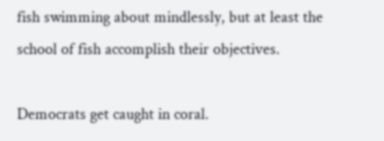fish swimming about mindlessly, but at least the school of fish accomplish their objectives.

Democrats get caught in coral.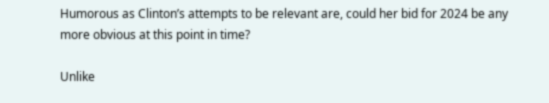Humorous as Clinton’s attempts to be relevant are, could her bid for 2024 be any more obvious at this point in time?

Unlike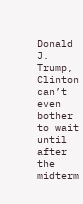Donald J. Trump, Clinton can’t even bother to wait until after the midterm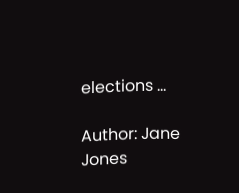elections …

Author: Jane Jones